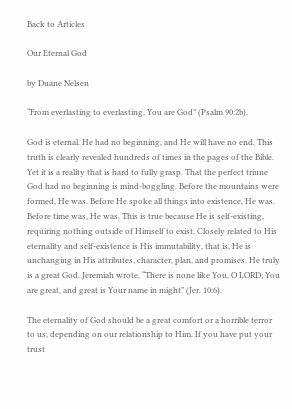Back to Articles

Our Eternal God

by Duane Nelsen

“From everlasting to everlasting, You are God” (Psalm 90:2b).

God is eternal. He had no beginning, and He will have no end. This truth is clearly revealed hundreds of times in the pages of the Bible. Yet it is a reality that is hard to fully grasp. That the perfect triune God had no beginning is mind-boggling. Before the mountains were formed, He was. Before He spoke all things into existence, He was. Before time was, He was. This is true because He is self-existing, requiring nothing outside of Himself to exist. Closely related to His eternality and self-existence is His immutability, that is, He is unchanging in His attributes, character, plan, and promises. He truly is a great God. Jeremiah wrote, “There is none like You, O LORD; You are great, and great is Your name in might” (Jer. 10:6).

The eternality of God should be a great comfort or a horrible terror to us, depending on our relationship to Him. If you have put your trust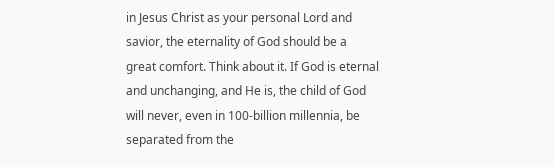in Jesus Christ as your personal Lord and savior, the eternality of God should be a great comfort. Think about it. If God is eternal and unchanging, and He is, the child of God will never, even in 100-billion millennia, be separated from the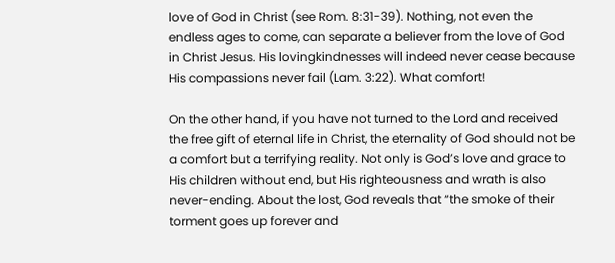love of God in Christ (see Rom. 8:31-39). Nothing, not even the endless ages to come, can separate a believer from the love of God in Christ Jesus. His lovingkindnesses will indeed never cease because His compassions never fail (Lam. 3:22). What comfort!

On the other hand, if you have not turned to the Lord and received the free gift of eternal life in Christ, the eternality of God should not be a comfort but a terrifying reality. Not only is God’s love and grace to His children without end, but His righteousness and wrath is also never-ending. About the lost, God reveals that “the smoke of their torment goes up forever and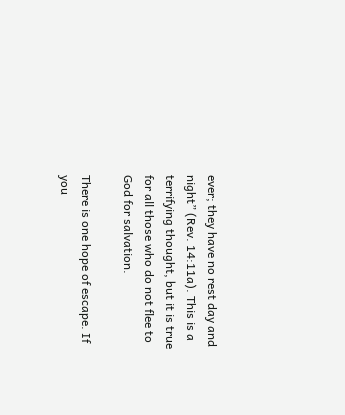ever; they have no rest day and night” (Rev. 14:11a). This is a terrifying thought, but it is true for all those who do not flee to God for salvation.

There is one hope of escape. If you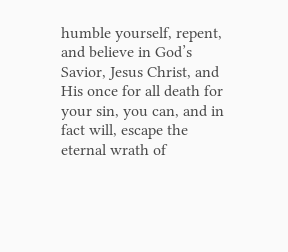humble yourself, repent, and believe in God’s Savior, Jesus Christ, and His once for all death for your sin, you can, and in fact will, escape the eternal wrath of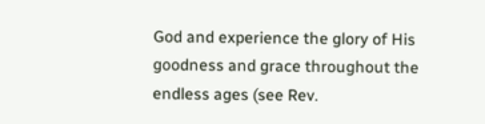God and experience the glory of His goodness and grace throughout the endless ages (see Rev.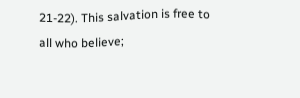21-22). This salvation is free to all who believe;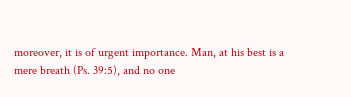moreover, it is of urgent importance. Man, at his best is a mere breath (Ps. 39:5), and no one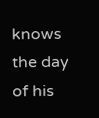knows the day of his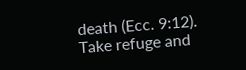death (Ecc. 9:12). Take refuge and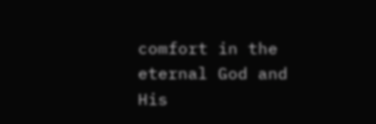comfort in the eternal God and His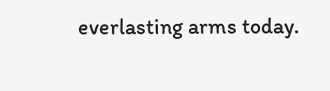everlasting arms today.